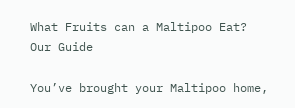What Fruits can a Maltipoo Eat? Our Guide

You’ve brought your Maltipoo home,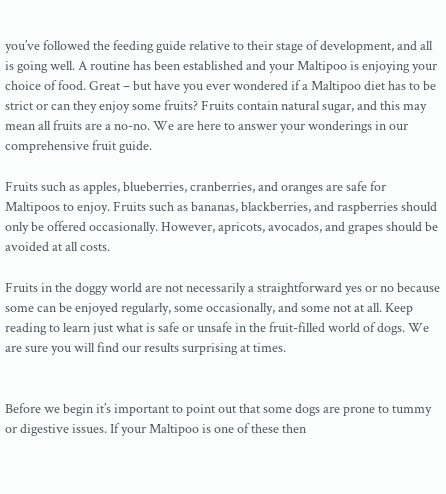you’ve followed the feeding guide relative to their stage of development, and all is going well. A routine has been established and your Maltipoo is enjoying your choice of food. Great – but have you ever wondered if a Maltipoo diet has to be strict or can they enjoy some fruits? Fruits contain natural sugar, and this may mean all fruits are a no-no. We are here to answer your wonderings in our comprehensive fruit guide.

Fruits such as apples, blueberries, cranberries, and oranges are safe for Maltipoos to enjoy. Fruits such as bananas, blackberries, and raspberries should only be offered occasionally. However, apricots, avocados, and grapes should be avoided at all costs.

Fruits in the doggy world are not necessarily a straightforward yes or no because some can be enjoyed regularly, some occasionally, and some not at all. Keep reading to learn just what is safe or unsafe in the fruit-filled world of dogs. We are sure you will find our results surprising at times.


Before we begin it’s important to point out that some dogs are prone to tummy or digestive issues. If your Maltipoo is one of these then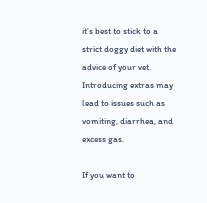it’s best to stick to a strict doggy diet with the advice of your vet. Introducing extras may lead to issues such as vomiting, diarrhea, and excess gas.

If you want to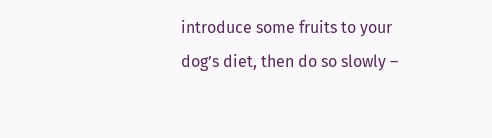introduce some fruits to your dog’s diet, then do so slowly –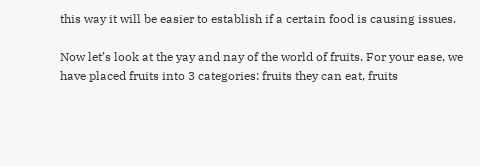this way it will be easier to establish if a certain food is causing issues.

Now let’s look at the yay and nay of the world of fruits. For your ease, we have placed fruits into 3 categories: fruits they can eat, fruits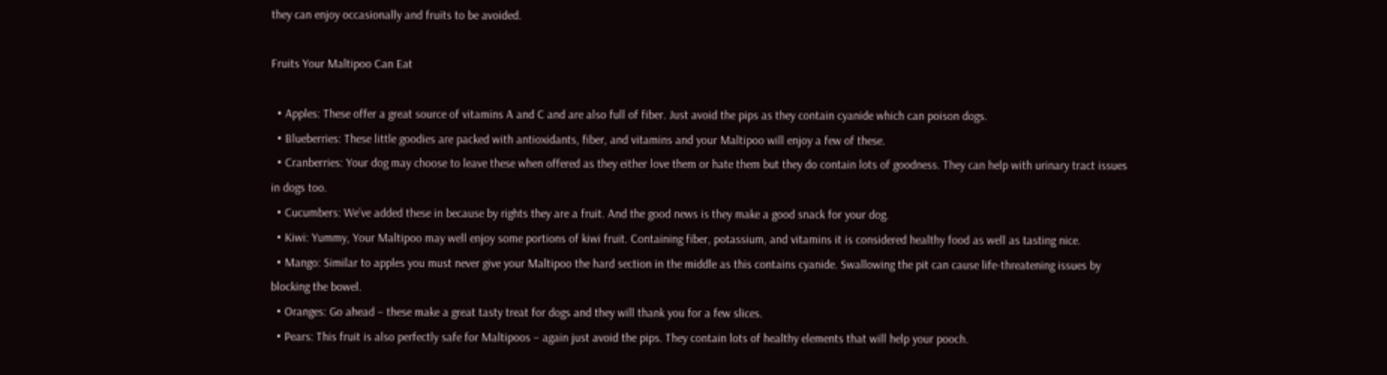they can enjoy occasionally and fruits to be avoided.

Fruits Your Maltipoo Can Eat

  • Apples: These offer a great source of vitamins A and C and are also full of fiber. Just avoid the pips as they contain cyanide which can poison dogs.
  • Blueberries: These little goodies are packed with antioxidants, fiber, and vitamins and your Maltipoo will enjoy a few of these.
  • Cranberries: Your dog may choose to leave these when offered as they either love them or hate them but they do contain lots of goodness. They can help with urinary tract issues in dogs too.
  • Cucumbers: We’ve added these in because by rights they are a fruit. And the good news is they make a good snack for your dog.
  • Kiwi: Yummy, Your Maltipoo may well enjoy some portions of kiwi fruit. Containing fiber, potassium, and vitamins it is considered healthy food as well as tasting nice.
  • Mango: Similar to apples you must never give your Maltipoo the hard section in the middle as this contains cyanide. Swallowing the pit can cause life-threatening issues by blocking the bowel.
  • Oranges: Go ahead – these make a great tasty treat for dogs and they will thank you for a few slices.
  • Pears: This fruit is also perfectly safe for Maltipoos – again just avoid the pips. They contain lots of healthy elements that will help your pooch.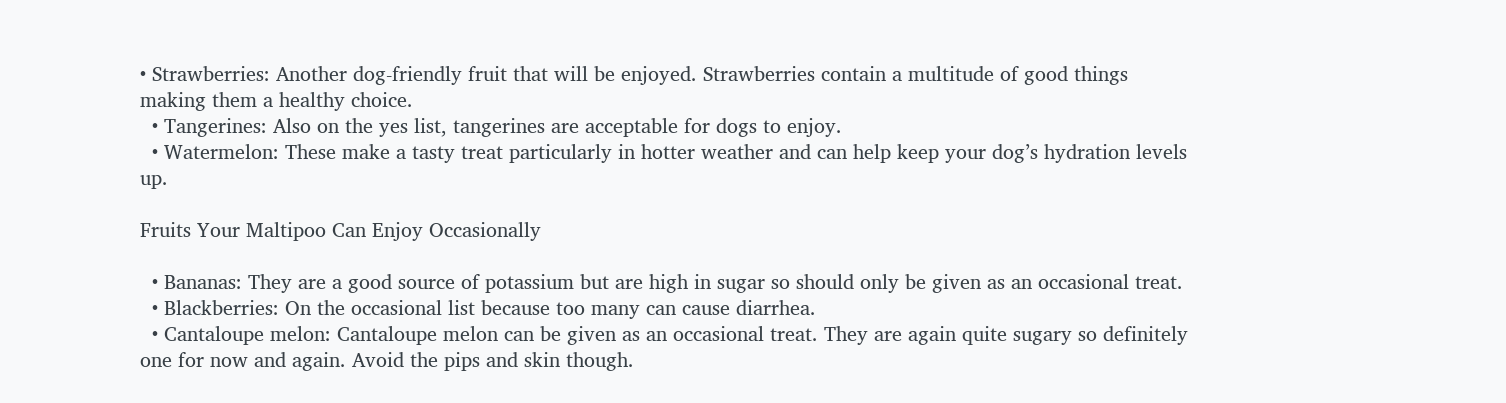• Strawberries: Another dog-friendly fruit that will be enjoyed. Strawberries contain a multitude of good things making them a healthy choice.
  • Tangerines: Also on the yes list, tangerines are acceptable for dogs to enjoy.
  • Watermelon: These make a tasty treat particularly in hotter weather and can help keep your dog’s hydration levels up.

Fruits Your Maltipoo Can Enjoy Occasionally

  • Bananas: They are a good source of potassium but are high in sugar so should only be given as an occasional treat.
  • Blackberries: On the occasional list because too many can cause diarrhea.
  • Cantaloupe melon: Cantaloupe melon can be given as an occasional treat. They are again quite sugary so definitely one for now and again. Avoid the pips and skin though.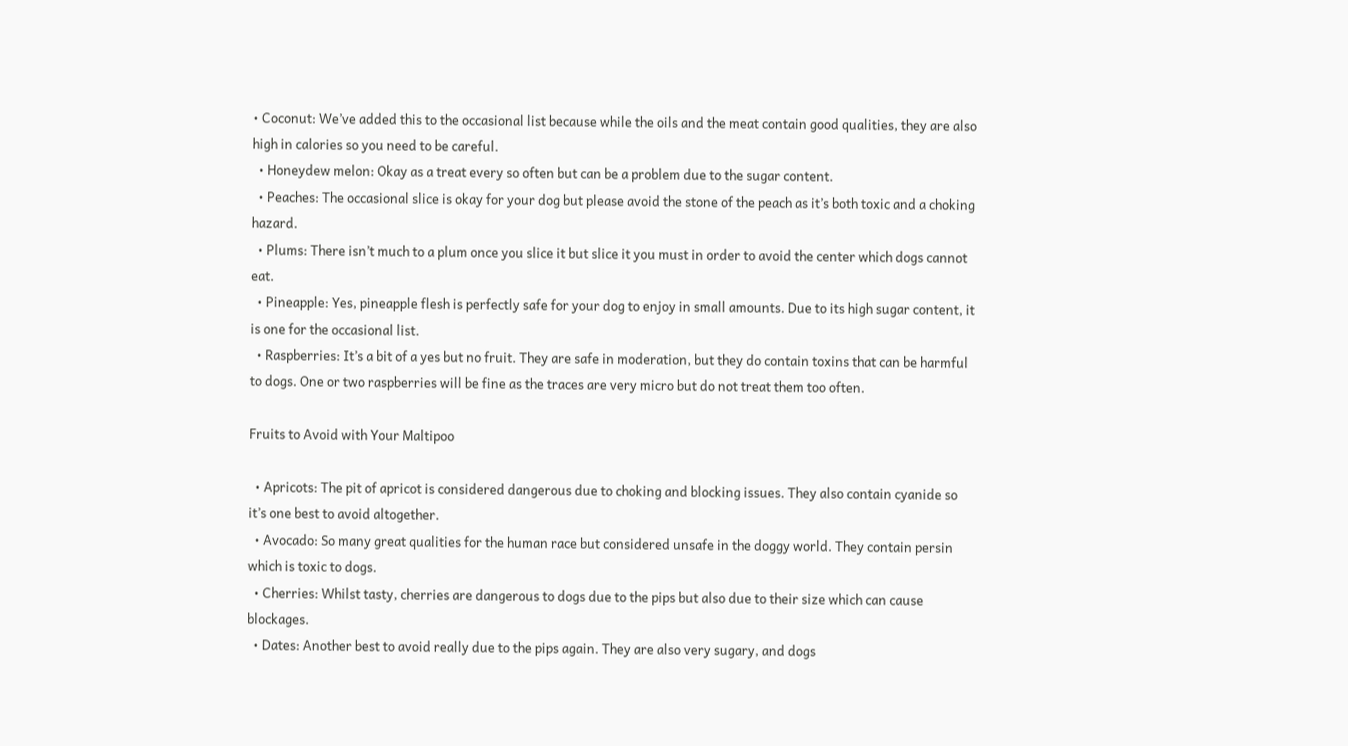• Coconut: We’ve added this to the occasional list because while the oils and the meat contain good qualities, they are also high in calories so you need to be careful.
  • Honeydew melon: Okay as a treat every so often but can be a problem due to the sugar content.
  • Peaches: The occasional slice is okay for your dog but please avoid the stone of the peach as it’s both toxic and a choking hazard.
  • Plums: There isn’t much to a plum once you slice it but slice it you must in order to avoid the center which dogs cannot eat.
  • Pineapple: Yes, pineapple flesh is perfectly safe for your dog to enjoy in small amounts. Due to its high sugar content, it is one for the occasional list.
  • Raspberries: It’s a bit of a yes but no fruit. They are safe in moderation, but they do contain toxins that can be harmful to dogs. One or two raspberries will be fine as the traces are very micro but do not treat them too often.

Fruits to Avoid with Your Maltipoo

  • Apricots: The pit of apricot is considered dangerous due to choking and blocking issues. They also contain cyanide so it’s one best to avoid altogether.
  • Avocado: So many great qualities for the human race but considered unsafe in the doggy world. They contain persin which is toxic to dogs.
  • Cherries: Whilst tasty, cherries are dangerous to dogs due to the pips but also due to their size which can cause blockages.
  • Dates: Another best to avoid really due to the pips again. They are also very sugary, and dogs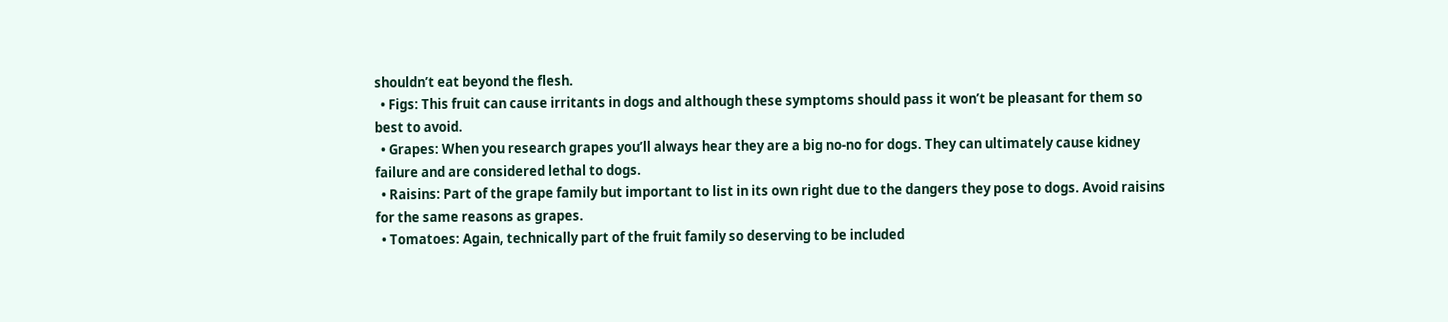shouldn’t eat beyond the flesh.
  • Figs: This fruit can cause irritants in dogs and although these symptoms should pass it won’t be pleasant for them so best to avoid.
  • Grapes: When you research grapes you’ll always hear they are a big no-no for dogs. They can ultimately cause kidney failure and are considered lethal to dogs.
  • Raisins: Part of the grape family but important to list in its own right due to the dangers they pose to dogs. Avoid raisins for the same reasons as grapes.
  • Tomatoes: Again, technically part of the fruit family so deserving to be included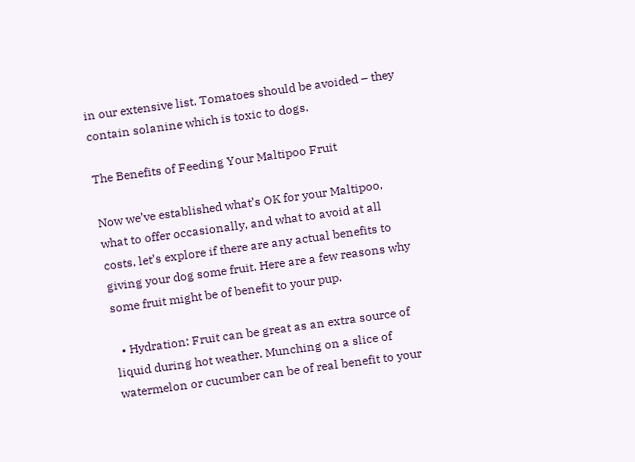in our extensive list. Tomatoes should be avoided – they contain solanine which is toxic to dogs.

The Benefits of Feeding Your Maltipoo Fruit

Now we’ve established what’s OK for your Maltipoo, what to offer occasionally, and what to avoid at all costs, let’s explore if there are any actual benefits to giving your dog some fruit. Here are a few reasons why some fruit might be of benefit to your pup.

  • Hydration: Fruit can be great as an extra source of liquid during hot weather. Munching on a slice of watermelon or cucumber can be of real benefit to your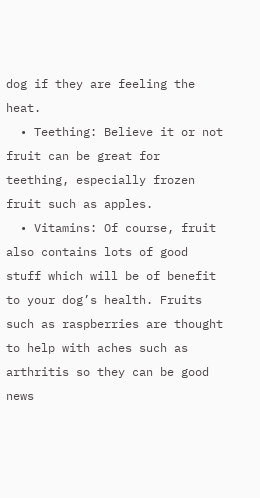dog if they are feeling the heat.
  • Teething: Believe it or not fruit can be great for teething, especially frozen fruit such as apples.
  • Vitamins: Of course, fruit also contains lots of good stuff which will be of benefit to your dog’s health. Fruits such as raspberries are thought to help with aches such as arthritis so they can be good news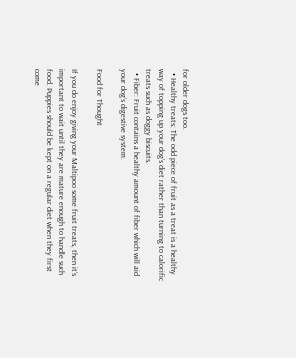for older dogs too.
  • Healthy treats: The odd piece of fruit as a treat is a healthy way of topping up your dog’s diet rather than turning to calorific treats such as doggy biscuits.
  • Fiber: Fruit contains a healthy amount of fiber which will aid your dog’s digestive system.

Food for Thought

If you do enjoy giving your Maltipoo some fruit treats, then it’s important to wait until they are mature enough to handle such food. Puppies should be kept on a regular diet when they first come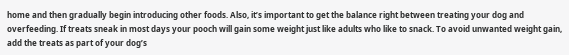home and then gradually begin introducing other foods. Also, it’s important to get the balance right between treating your dog and overfeeding. If treats sneak in most days your pooch will gain some weight just like adults who like to snack. To avoid unwanted weight gain, add the treats as part of your dog’s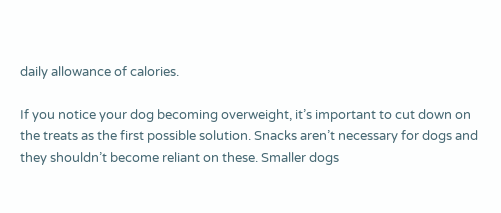daily allowance of calories.

If you notice your dog becoming overweight, it’s important to cut down on the treats as the first possible solution. Snacks aren’t necessary for dogs and they shouldn’t become reliant on these. Smaller dogs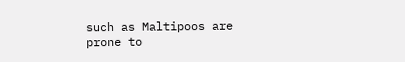such as Maltipoos are prone to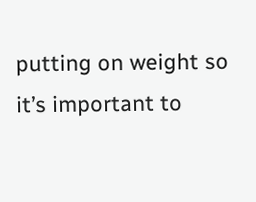putting on weight so it’s important to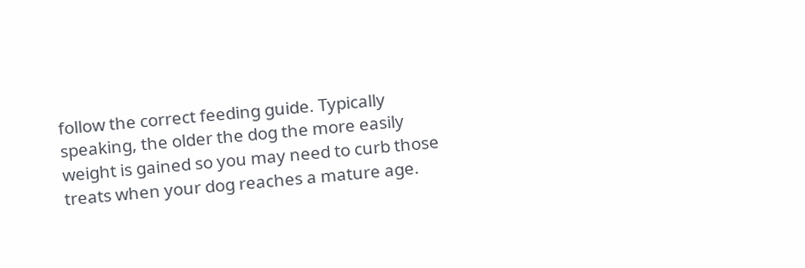follow the correct feeding guide. Typically speaking, the older the dog the more easily weight is gained so you may need to curb those treats when your dog reaches a mature age.